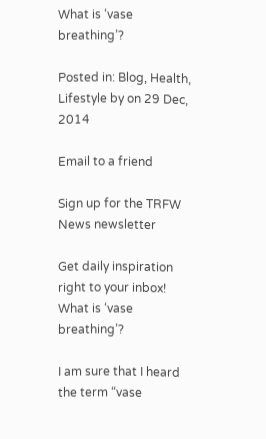What is ‘vase breathing’?

Posted in: Blog, Health, Lifestyle by on 29 Dec, 2014

Email to a friend

Sign up for the TRFW News newsletter

Get daily inspiration right to your inbox!
What is ‘vase breathing’?

I am sure that I heard the term “vase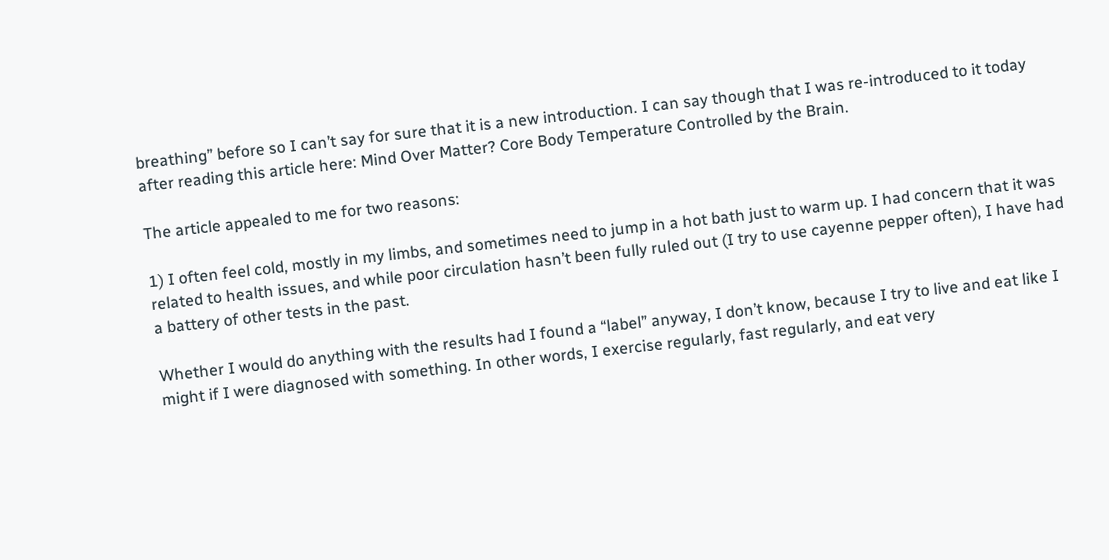breathing” before so I can’t say for sure that it is a new introduction. I can say though that I was re-introduced to it today after reading this article here: Mind Over Matter? Core Body Temperature Controlled by the Brain.

The article appealed to me for two reasons:

1) I often feel cold, mostly in my limbs, and sometimes need to jump in a hot bath just to warm up. I had concern that it was related to health issues, and while poor circulation hasn’t been fully ruled out (I try to use cayenne pepper often), I have had a battery of other tests in the past.

Whether I would do anything with the results had I found a “label” anyway, I don’t know, because I try to live and eat like I might if I were diagnosed with something. In other words, I exercise regularly, fast regularly, and eat very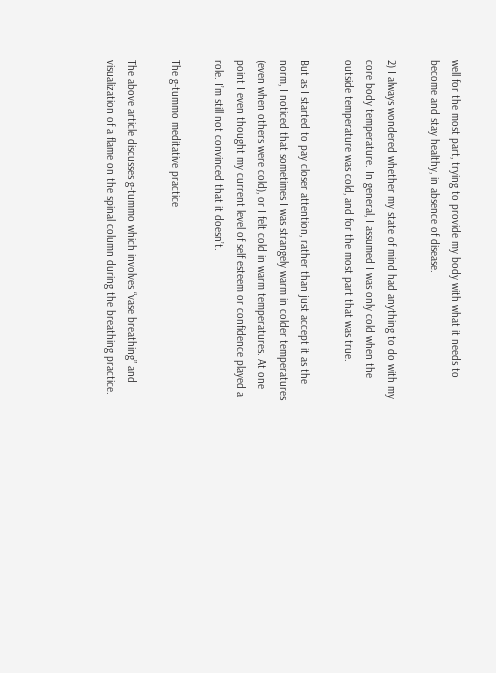well for the most part, trying to provide my body with what it needs to become and stay healthy, in absence of disease.

2) I always wondered whether my state of mind had anything to do with my core body temperature. In general, I assumed I was only cold when the outside temperature was cold, and for the most part that was true.

But as I started to pay closer attention, rather than just accept it as the norm, I noticed that sometimes I was strangely warm in colder temperatures (even when others were cold), or I felt cold in warm temperatures. At one point I even thought my current level of self esteem or confidence played a role. I’m still not convinced that it doesn’t.

The g-tummo meditative practice

The above article discusses g-tummo which involves “vase breathing” and visualization of a flame on the spinal column during the breathing practice.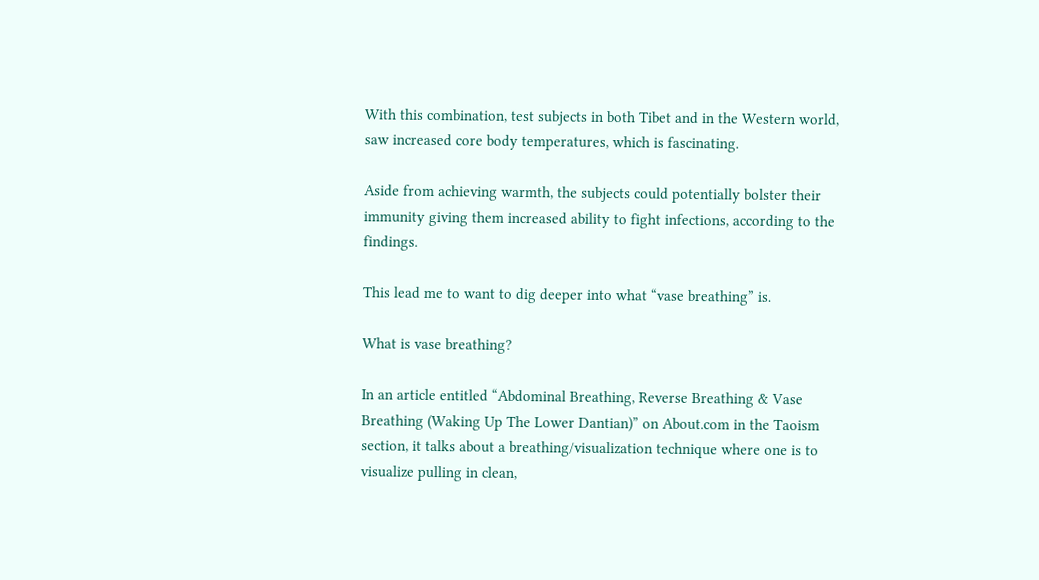With this combination, test subjects in both Tibet and in the Western world, saw increased core body temperatures, which is fascinating.

Aside from achieving warmth, the subjects could potentially bolster their immunity giving them increased ability to fight infections, according to the findings.

This lead me to want to dig deeper into what “vase breathing” is.

What is vase breathing?

In an article entitled “Abdominal Breathing, Reverse Breathing & Vase Breathing (Waking Up The Lower Dantian)” on About.com in the Taoism section, it talks about a breathing/visualization technique where one is to visualize pulling in clean,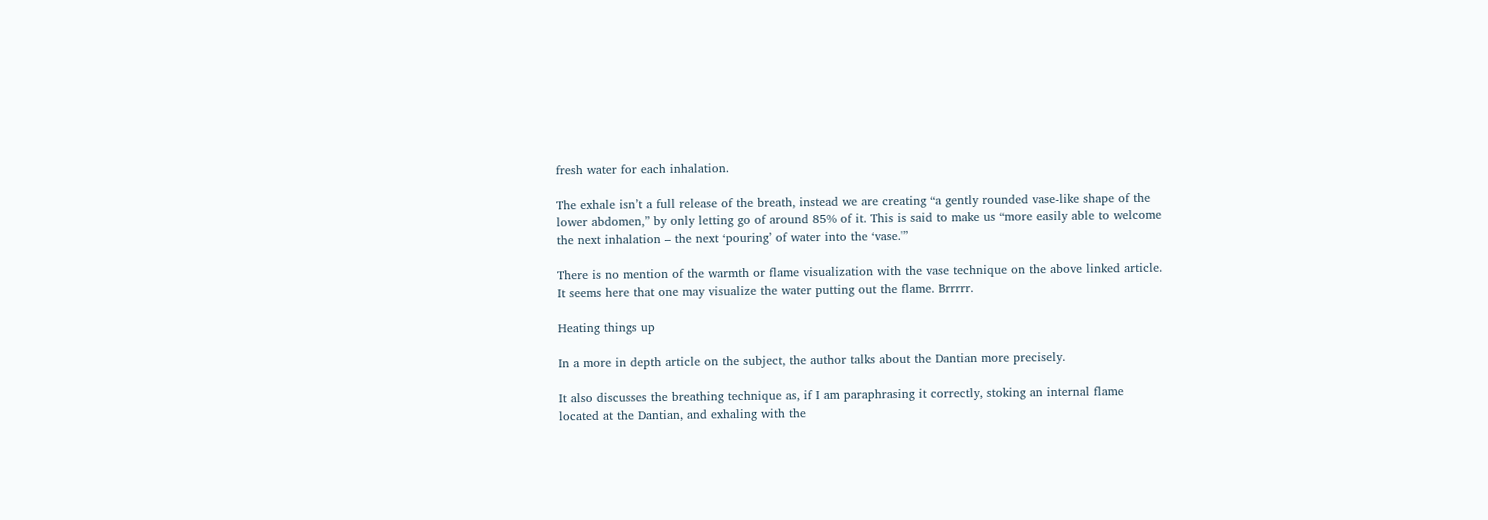fresh water for each inhalation.

The exhale isn’t a full release of the breath, instead we are creating “a gently rounded vase-like shape of the lower abdomen,” by only letting go of around 85% of it. This is said to make us “more easily able to welcome the next inhalation – the next ‘pouring’ of water into the ‘vase.'”

There is no mention of the warmth or flame visualization with the vase technique on the above linked article. It seems here that one may visualize the water putting out the flame. Brrrrr.

Heating things up

In a more in depth article on the subject, the author talks about the Dantian more precisely.

It also discusses the breathing technique as, if I am paraphrasing it correctly, stoking an internal flame located at the Dantian, and exhaling with the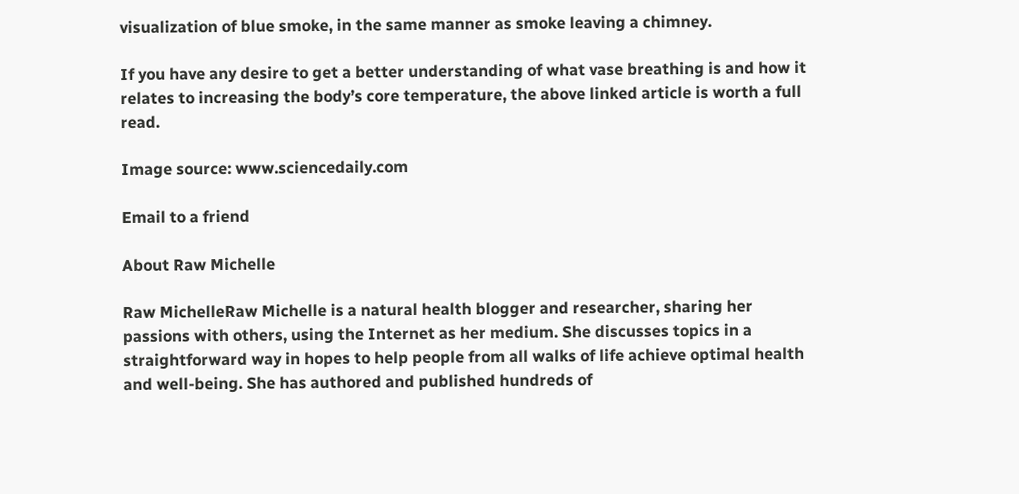visualization of blue smoke, in the same manner as smoke leaving a chimney.

If you have any desire to get a better understanding of what vase breathing is and how it relates to increasing the body’s core temperature, the above linked article is worth a full read.

Image source: www.sciencedaily.com

Email to a friend

About Raw Michelle

Raw MichelleRaw Michelle is a natural health blogger and researcher, sharing her passions with others, using the Internet as her medium. She discusses topics in a straightforward way in hopes to help people from all walks of life achieve optimal health and well-being. She has authored and published hundreds of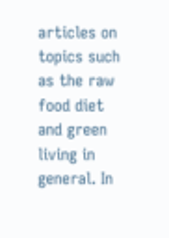articles on topics such as the raw food diet and green living in general. In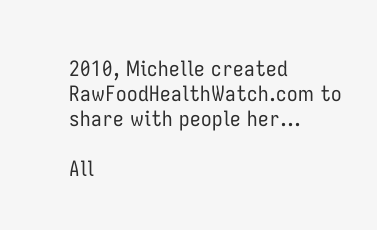2010, Michelle created RawFoodHealthWatch.com to share with people her...

All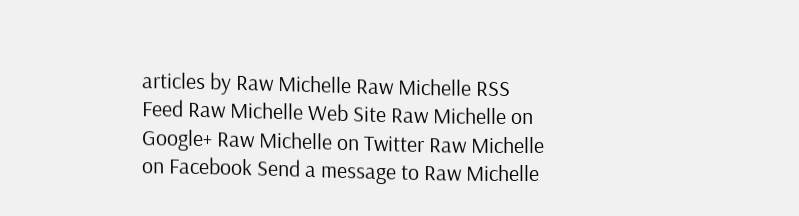articles by Raw Michelle Raw Michelle RSS Feed Raw Michelle Web Site Raw Michelle on Google+ Raw Michelle on Twitter Raw Michelle on Facebook Send a message to Raw Michelle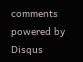comments powered by Disqus